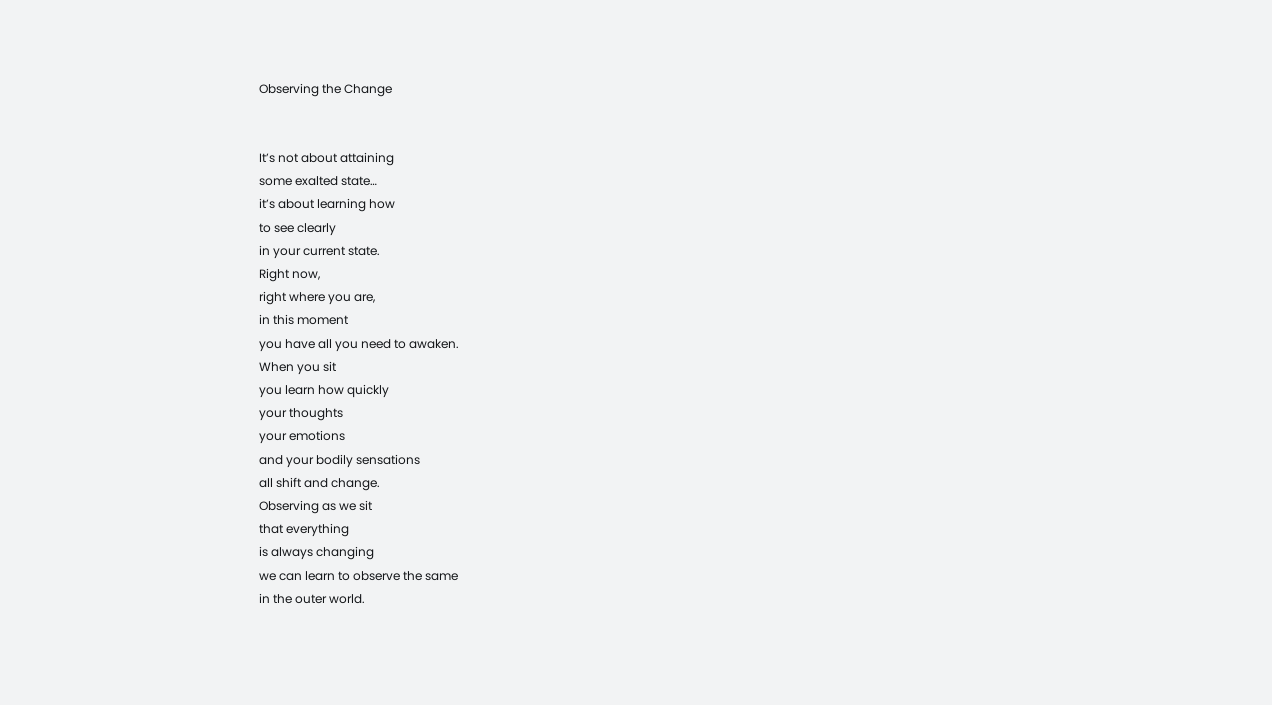Observing the Change


It’s not about attaining
some exalted state…
it’s about learning how
to see clearly
in your current state.
Right now,
right where you are,
in this moment
you have all you need to awaken.
When you sit
you learn how quickly
your thoughts
your emotions
and your bodily sensations
all shift and change.
Observing as we sit
that everything
is always changing
we can learn to observe the same
in the outer world.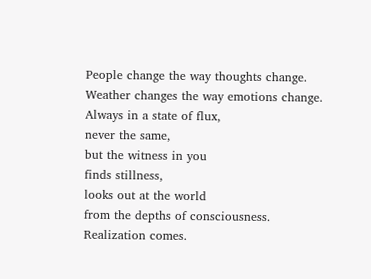People change the way thoughts change.
Weather changes the way emotions change.
Always in a state of flux,
never the same,
but the witness in you
finds stillness,
looks out at the world
from the depths of consciousness.
Realization comes.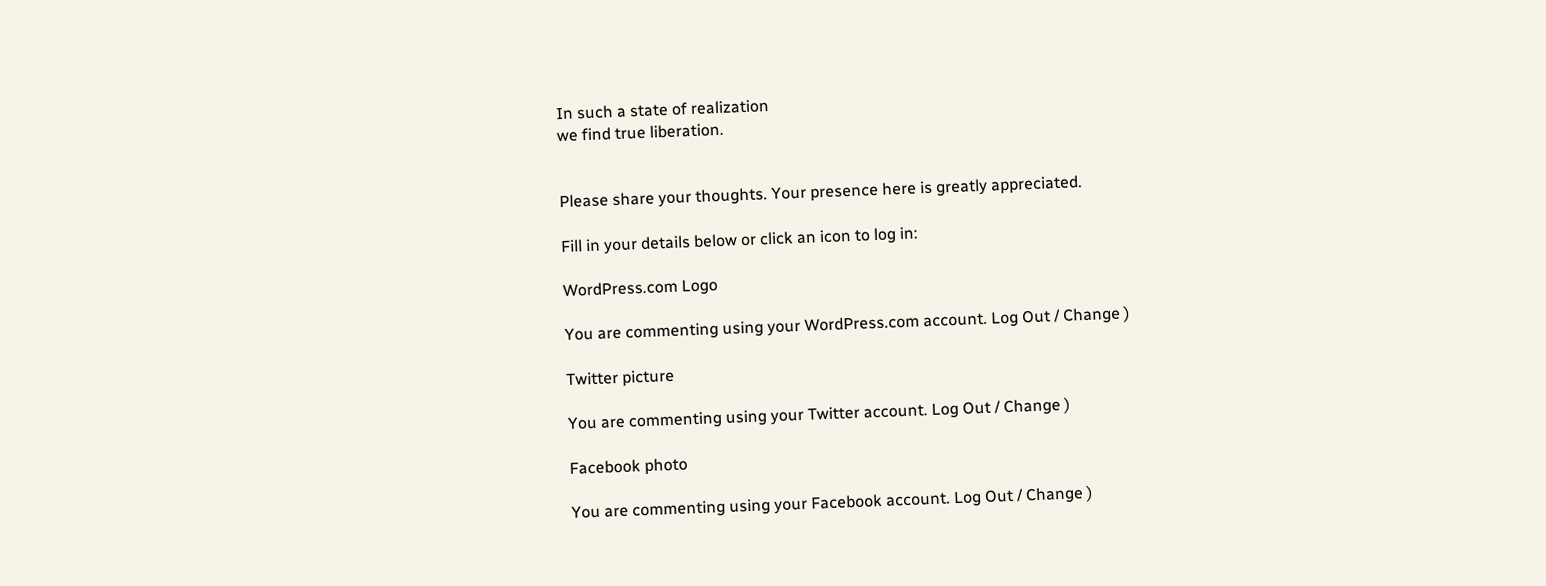In such a state of realization
we find true liberation.


Please share your thoughts. Your presence here is greatly appreciated.

Fill in your details below or click an icon to log in:

WordPress.com Logo

You are commenting using your WordPress.com account. Log Out / Change )

Twitter picture

You are commenting using your Twitter account. Log Out / Change )

Facebook photo

You are commenting using your Facebook account. Log Out / Change )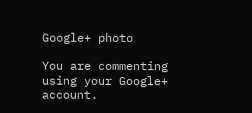Google+ photo

You are commenting using your Google+ account.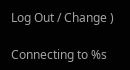Log Out / Change )

Connecting to %s